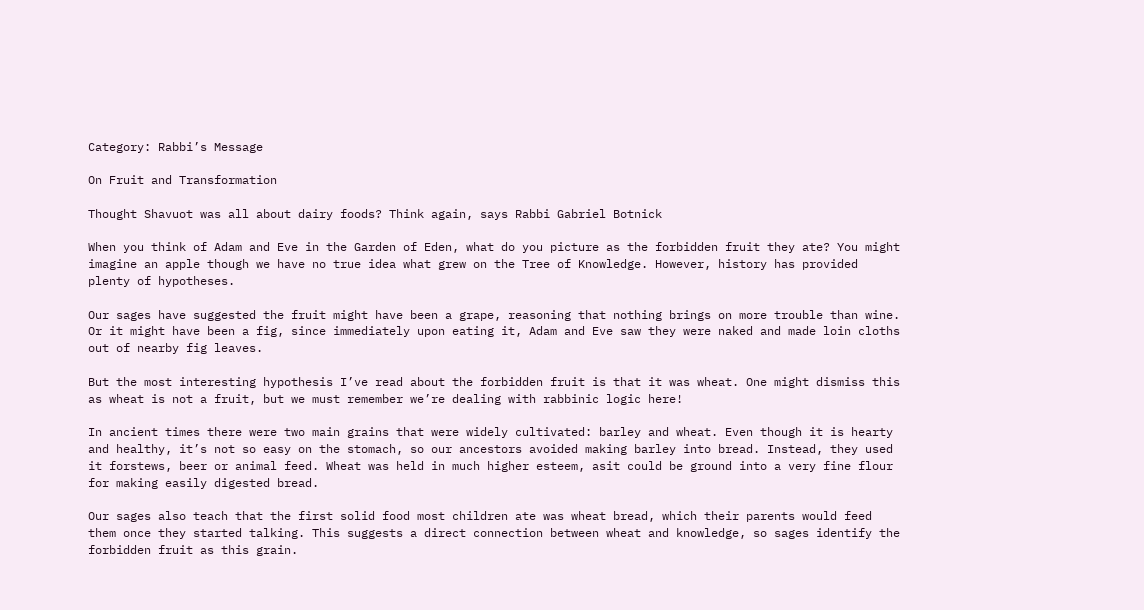Category: Rabbi’s Message

On Fruit and Transformation

Thought Shavuot was all about dairy foods? Think again, says Rabbi Gabriel Botnick

When you think of Adam and Eve in the Garden of Eden, what do you picture as the forbidden fruit they ate? You might imagine an apple though we have no true idea what grew on the Tree of Knowledge. However, history has provided plenty of hypotheses.

Our sages have suggested the fruit might have been a grape, reasoning that nothing brings on more trouble than wine. Or it might have been a fig, since immediately upon eating it, Adam and Eve saw they were naked and made loin cloths out of nearby fig leaves.

But the most interesting hypothesis I’ve read about the forbidden fruit is that it was wheat. One might dismiss this as wheat is not a fruit, but we must remember we’re dealing with rabbinic logic here!

In ancient times there were two main grains that were widely cultivated: barley and wheat. Even though it is hearty and healthy, it’s not so easy on the stomach, so our ancestors avoided making barley into bread. Instead, they used it forstews, beer or animal feed. Wheat was held in much higher esteem, asit could be ground into a very fine flour for making easily digested bread.

Our sages also teach that the first solid food most children ate was wheat bread, which their parents would feed them once they started talking. This suggests a direct connection between wheat and knowledge, so sages identify the forbidden fruit as this grain.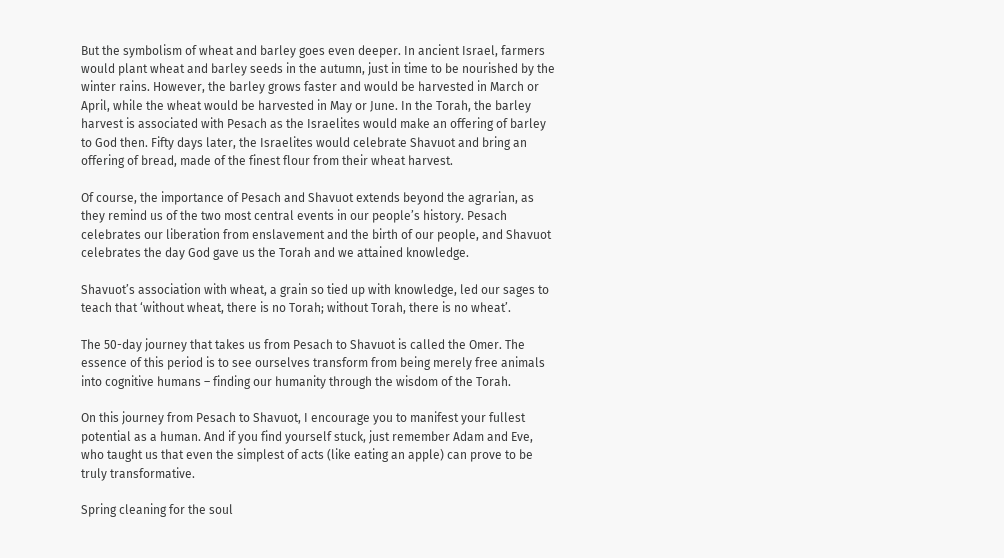But the symbolism of wheat and barley goes even deeper. In ancient Israel, farmers would plant wheat and barley seeds in the autumn, just in time to be nourished by the winter rains. However, the barley grows faster and would be harvested in March or April, while the wheat would be harvested in May or June. In the Torah, the barley harvest is associated with Pesach as the Israelites would make an offering of barley to God then. Fifty days later, the Israelites would celebrate Shavuot and bring an offering of bread, made of the finest flour from their wheat harvest.

Of course, the importance of Pesach and Shavuot extends beyond the agrarian, as they remind us of the two most central events in our people’s history. Pesach celebrates our liberation from enslavement and the birth of our people, and Shavuot celebrates the day God gave us the Torah and we attained knowledge.

Shavuot’s association with wheat, a grain so tied up with knowledge, led our sages to teach that ‘without wheat, there is no Torah; without Torah, there is no wheat’.

The 50-day journey that takes us from Pesach to Shavuot is called the Omer. The essence of this period is to see ourselves transform from being merely free animals into cognitive humans – finding our humanity through the wisdom of the Torah.

On this journey from Pesach to Shavuot, I encourage you to manifest your fullest potential as a human. And if you find yourself stuck, just remember Adam and Eve, who taught us that even the simplest of acts (like eating an apple) can prove to be truly transformative.

Spring cleaning for the soul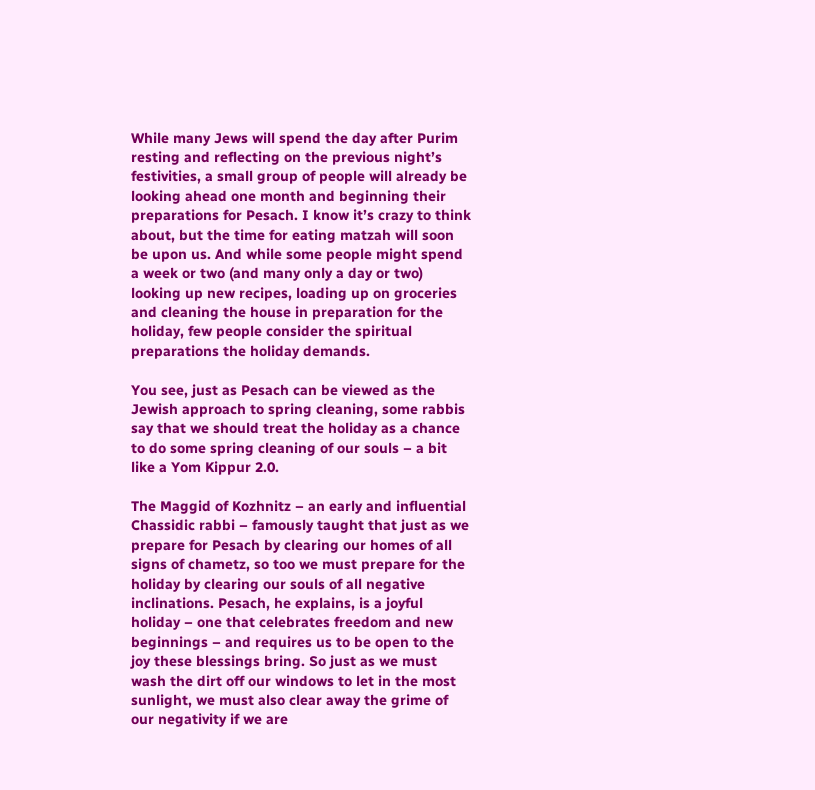While many Jews will spend the day after Purim resting and reflecting on the previous night’s festivities, a small group of people will already be looking ahead one month and beginning their preparations for Pesach. I know it’s crazy to think about, but the time for eating matzah will soon be upon us. And while some people might spend a week or two (and many only a day or two) looking up new recipes, loading up on groceries and cleaning the house in preparation for the holiday, few people consider the spiritual preparations the holiday demands.

You see, just as Pesach can be viewed as the Jewish approach to spring cleaning, some rabbis say that we should treat the holiday as a chance to do some spring cleaning of our souls – a bit like a Yom Kippur 2.0.

The Maggid of Kozhnitz – an early and influential Chassidic rabbi – famously taught that just as we prepare for Pesach by clearing our homes of all signs of chametz, so too we must prepare for the holiday by clearing our souls of all negative inclinations. Pesach, he explains, is a joyful holiday – one that celebrates freedom and new beginnings – and requires us to be open to the joy these blessings bring. So just as we must wash the dirt off our windows to let in the most sunlight, we must also clear away the grime of our negativity if we are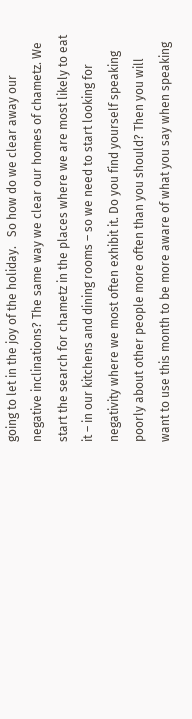going to let in the joy of the holiday.   So how do we clear away our negative inclinations? The same way we clear our homes of chametz. We start the search for chametz in the places where we are most likely to eat it – in our kitchens and dining rooms – so we need to start looking for negativity where we most often exhibit it. Do you find yourself speaking poorly about other people more often than you should? Then you will want to use this month to be more aware of what you say when speaking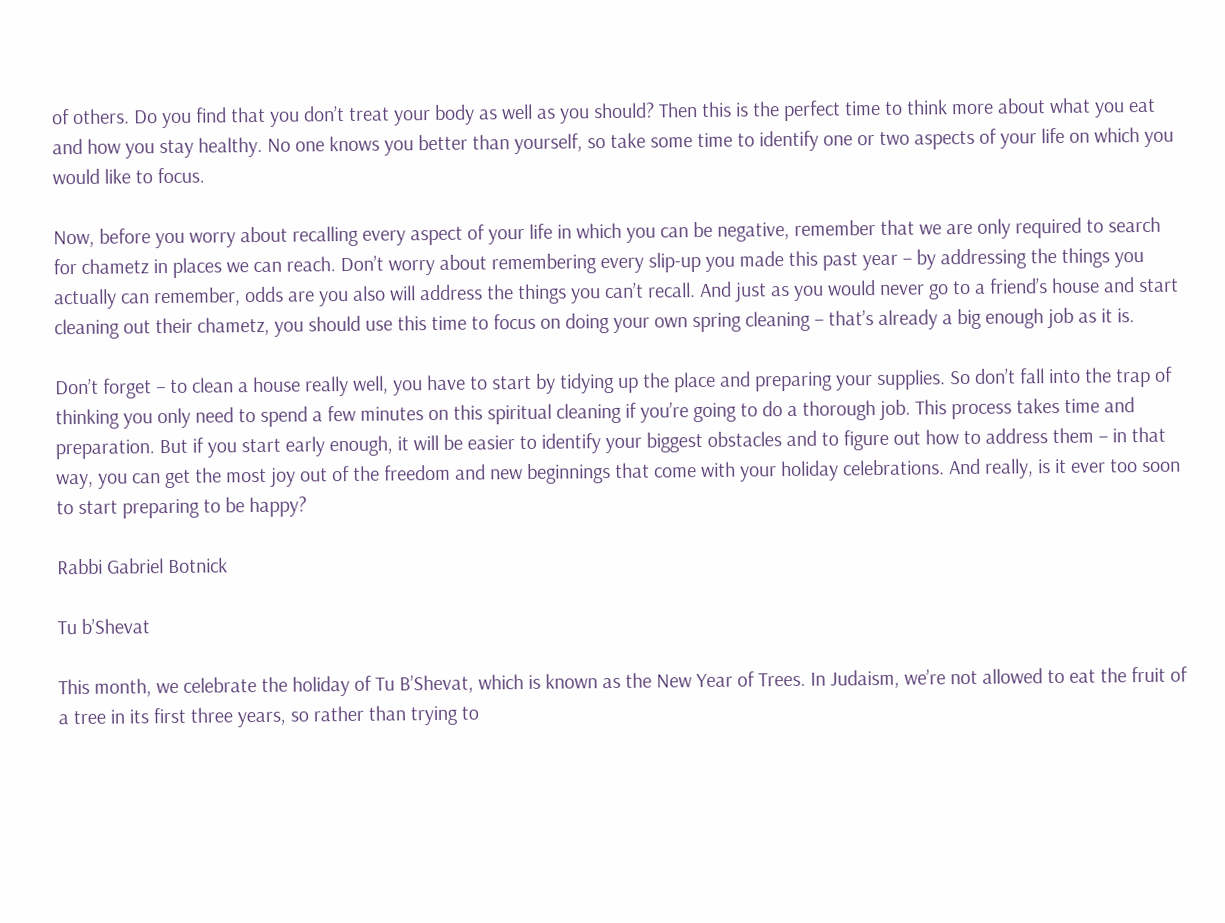of others. Do you find that you don’t treat your body as well as you should? Then this is the perfect time to think more about what you eat and how you stay healthy. No one knows you better than yourself, so take some time to identify one or two aspects of your life on which you would like to focus.

Now, before you worry about recalling every aspect of your life in which you can be negative, remember that we are only required to search for chametz in places we can reach. Don’t worry about remembering every slip-up you made this past year – by addressing the things you actually can remember, odds are you also will address the things you can’t recall. And just as you would never go to a friend’s house and start cleaning out their chametz, you should use this time to focus on doing your own spring cleaning – that’s already a big enough job as it is.

Don’t forget – to clean a house really well, you have to start by tidying up the place and preparing your supplies. So don’t fall into the trap of thinking you only need to spend a few minutes on this spiritual cleaning if you’re going to do a thorough job. This process takes time and preparation. But if you start early enough, it will be easier to identify your biggest obstacles and to figure out how to address them – in that way, you can get the most joy out of the freedom and new beginnings that come with your holiday celebrations. And really, is it ever too soon to start preparing to be happy?

Rabbi Gabriel Botnick

Tu b’Shevat

This month, we celebrate the holiday of Tu B’Shevat, which is known as the New Year of Trees. In Judaism, we’re not allowed to eat the fruit of a tree in its first three years, so rather than trying to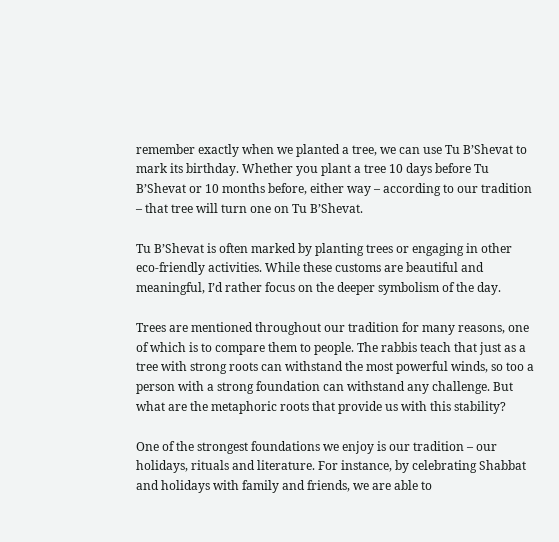remember exactly when we planted a tree, we can use Tu B’Shevat to mark its birthday. Whether you plant a tree 10 days before Tu B’Shevat or 10 months before, either way – according to our tradition – that tree will turn one on Tu B’Shevat.

Tu B’Shevat is often marked by planting trees or engaging in other eco-friendly activities. While these customs are beautiful and meaningful, I’d rather focus on the deeper symbolism of the day.

Trees are mentioned throughout our tradition for many reasons, one of which is to compare them to people. The rabbis teach that just as a tree with strong roots can withstand the most powerful winds, so too a person with a strong foundation can withstand any challenge. But what are the metaphoric roots that provide us with this stability?

One of the strongest foundations we enjoy is our tradition – our holidays, rituals and literature. For instance, by celebrating Shabbat and holidays with family and friends, we are able to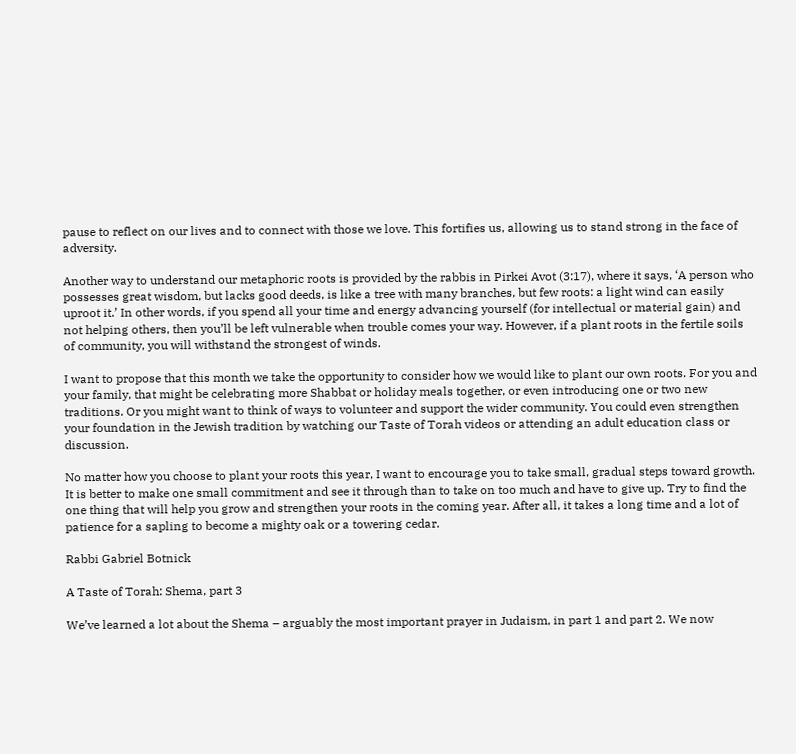pause to reflect on our lives and to connect with those we love. This fortifies us, allowing us to stand strong in the face of adversity.

Another way to understand our metaphoric roots is provided by the rabbis in Pirkei Avot (3:17), where it says, ‘A person who possesses great wisdom, but lacks good deeds, is like a tree with many branches, but few roots: a light wind can easily uproot it.’ In other words, if you spend all your time and energy advancing yourself (for intellectual or material gain) and not helping others, then you’ll be left vulnerable when trouble comes your way. However, if a plant roots in the fertile soils of community, you will withstand the strongest of winds.

I want to propose that this month we take the opportunity to consider how we would like to plant our own roots. For you and your family, that might be celebrating more Shabbat or holiday meals together, or even introducing one or two new traditions. Or you might want to think of ways to volunteer and support the wider community. You could even strengthen your foundation in the Jewish tradition by watching our Taste of Torah videos or attending an adult education class or discussion.

No matter how you choose to plant your roots this year, I want to encourage you to take small, gradual steps toward growth. It is better to make one small commitment and see it through than to take on too much and have to give up. Try to find the one thing that will help you grow and strengthen your roots in the coming year. After all, it takes a long time and a lot of patience for a sapling to become a mighty oak or a towering cedar.

Rabbi Gabriel Botnick

A Taste of Torah: Shema, part 3

We’ve learned a lot about the Shema – arguably the most important prayer in Judaism, in part 1 and part 2. We now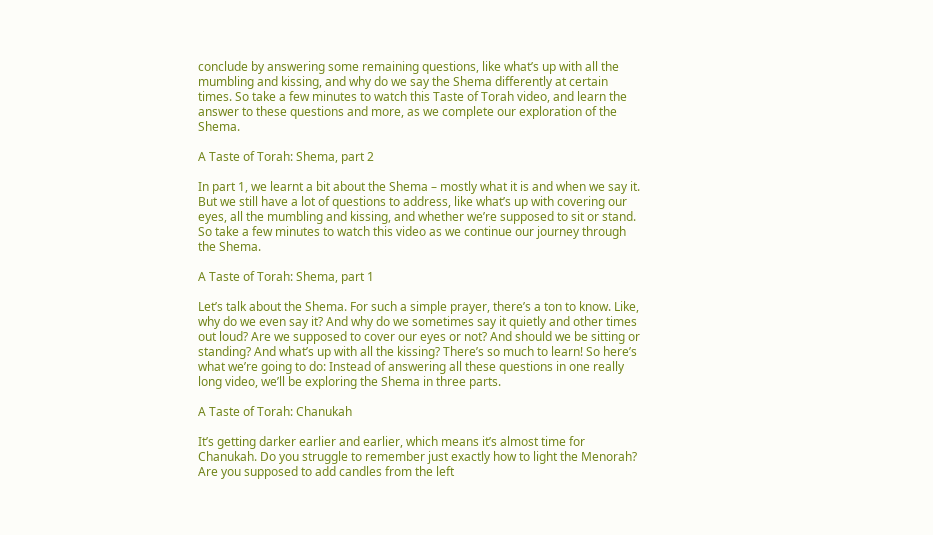conclude by answering some remaining questions, like what’s up with all the mumbling and kissing, and why do we say the Shema differently at certain times. So take a few minutes to watch this Taste of Torah video, and learn the answer to these questions and more, as we complete our exploration of the Shema.

A Taste of Torah: Shema, part 2

In part 1, we learnt a bit about the Shema – mostly what it is and when we say it. But we still have a lot of questions to address, like what’s up with covering our eyes, all the mumbling and kissing, and whether we’re supposed to sit or stand. So take a few minutes to watch this video as we continue our journey through the Shema.

A Taste of Torah: Shema, part 1

Let’s talk about the Shema. For such a simple prayer, there’s a ton to know. Like, why do we even say it? And why do we sometimes say it quietly and other times out loud? Are we supposed to cover our eyes or not? And should we be sitting or standing? And what’s up with all the kissing? There’s so much to learn! So here’s what we’re going to do: Instead of answering all these questions in one really long video, we’ll be exploring the Shema in three parts.

A Taste of Torah: Chanukah

It’s getting darker earlier and earlier, which means it’s almost time for Chanukah. Do you struggle to remember just exactly how to light the Menorah? Are you supposed to add candles from the left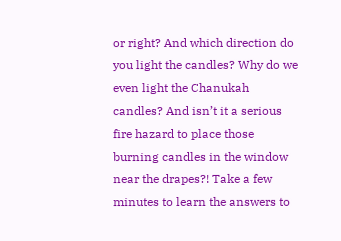or right? And which direction do you light the candles? Why do we even light the Chanukah candles? And isn’t it a serious fire hazard to place those burning candles in the window near the drapes?! Take a few minutes to learn the answers to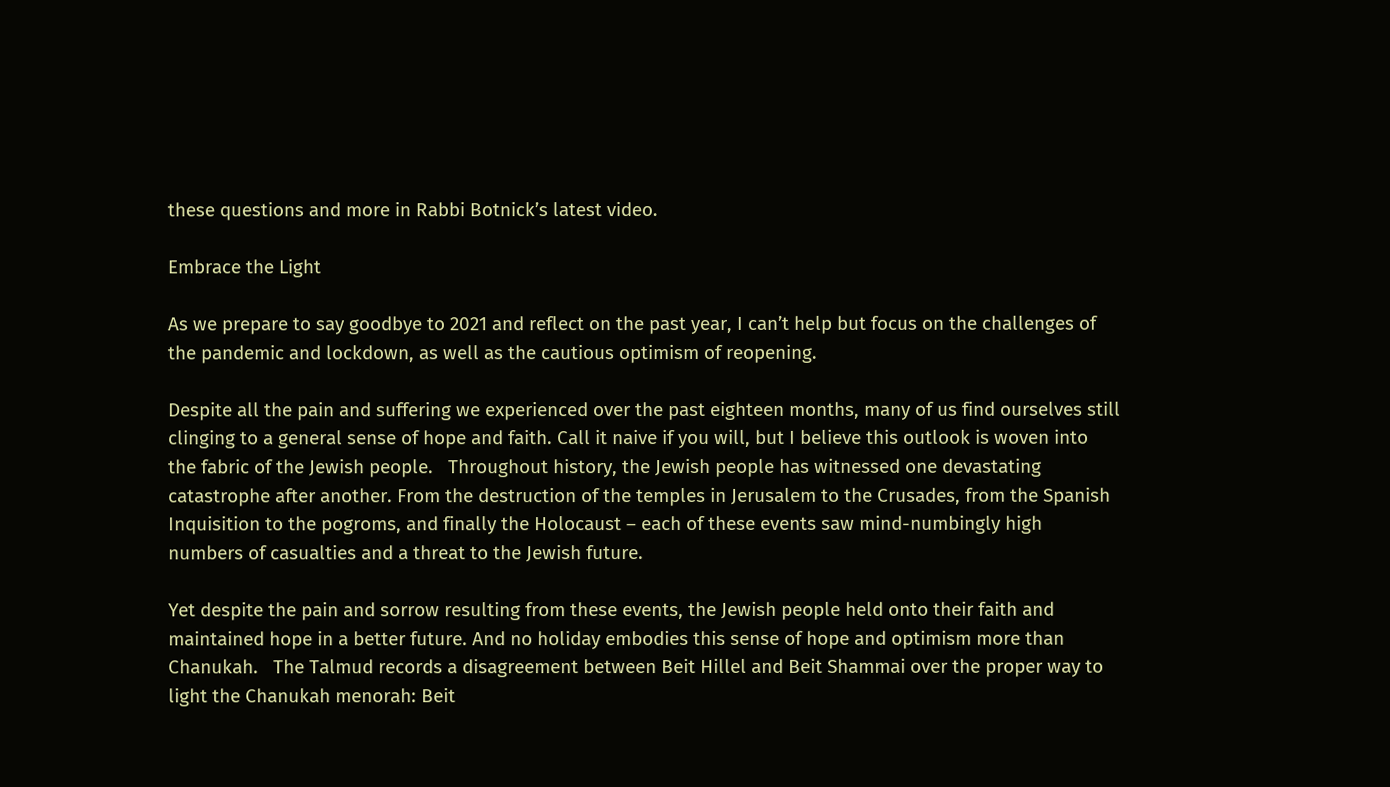these questions and more in Rabbi Botnick’s latest video.

Embrace the Light

As we prepare to say goodbye to 2021 and reflect on the past year, I can’t help but focus on the challenges of the pandemic and lockdown, as well as the cautious optimism of reopening.

Despite all the pain and suffering we experienced over the past eighteen months, many of us find ourselves still clinging to a general sense of hope and faith. Call it naive if you will, but I believe this outlook is woven into the fabric of the Jewish people.   Throughout history, the Jewish people has witnessed one devastating catastrophe after another. From the destruction of the temples in Jerusalem to the Crusades, from the Spanish Inquisition to the pogroms, and finally the Holocaust – each of these events saw mind-numbingly high numbers of casualties and a threat to the Jewish future.

Yet despite the pain and sorrow resulting from these events, the Jewish people held onto their faith and maintained hope in a better future. And no holiday embodies this sense of hope and optimism more than Chanukah.   The Talmud records a disagreement between Beit Hillel and Beit Shammai over the proper way to light the Chanukah menorah: Beit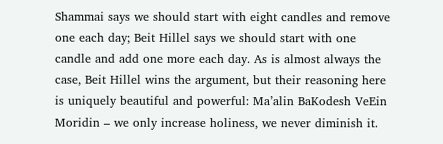Shammai says we should start with eight candles and remove one each day; Beit Hillel says we should start with one candle and add one more each day. As is almost always the case, Beit Hillel wins the argument, but their reasoning here is uniquely beautiful and powerful: Ma’alin BaKodesh VeEin Moridin – we only increase holiness, we never diminish it.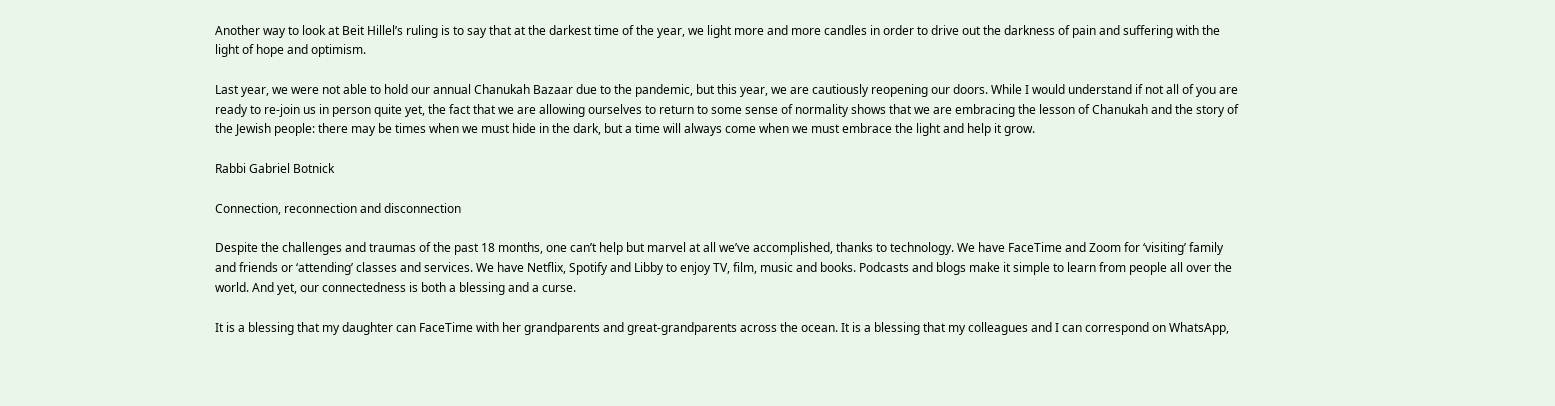Another way to look at Beit Hillel’s ruling is to say that at the darkest time of the year, we light more and more candles in order to drive out the darkness of pain and suffering with the light of hope and optimism.

Last year, we were not able to hold our annual Chanukah Bazaar due to the pandemic, but this year, we are cautiously reopening our doors. While I would understand if not all of you are ready to re-join us in person quite yet, the fact that we are allowing ourselves to return to some sense of normality shows that we are embracing the lesson of Chanukah and the story of the Jewish people: there may be times when we must hide in the dark, but a time will always come when we must embrace the light and help it grow.

Rabbi Gabriel Botnick

Connection, reconnection and disconnection

Despite the challenges and traumas of the past 18 months, one can’t help but marvel at all we’ve accomplished, thanks to technology. We have FaceTime and Zoom for ‘visiting’ family and friends or ‘attending’ classes and services. We have Netflix, Spotify and Libby to enjoy TV, film, music and books. Podcasts and blogs make it simple to learn from people all over the world. And yet, our connectedness is both a blessing and a curse.

It is a blessing that my daughter can FaceTime with her grandparents and great-grandparents across the ocean. It is a blessing that my colleagues and I can correspond on WhatsApp,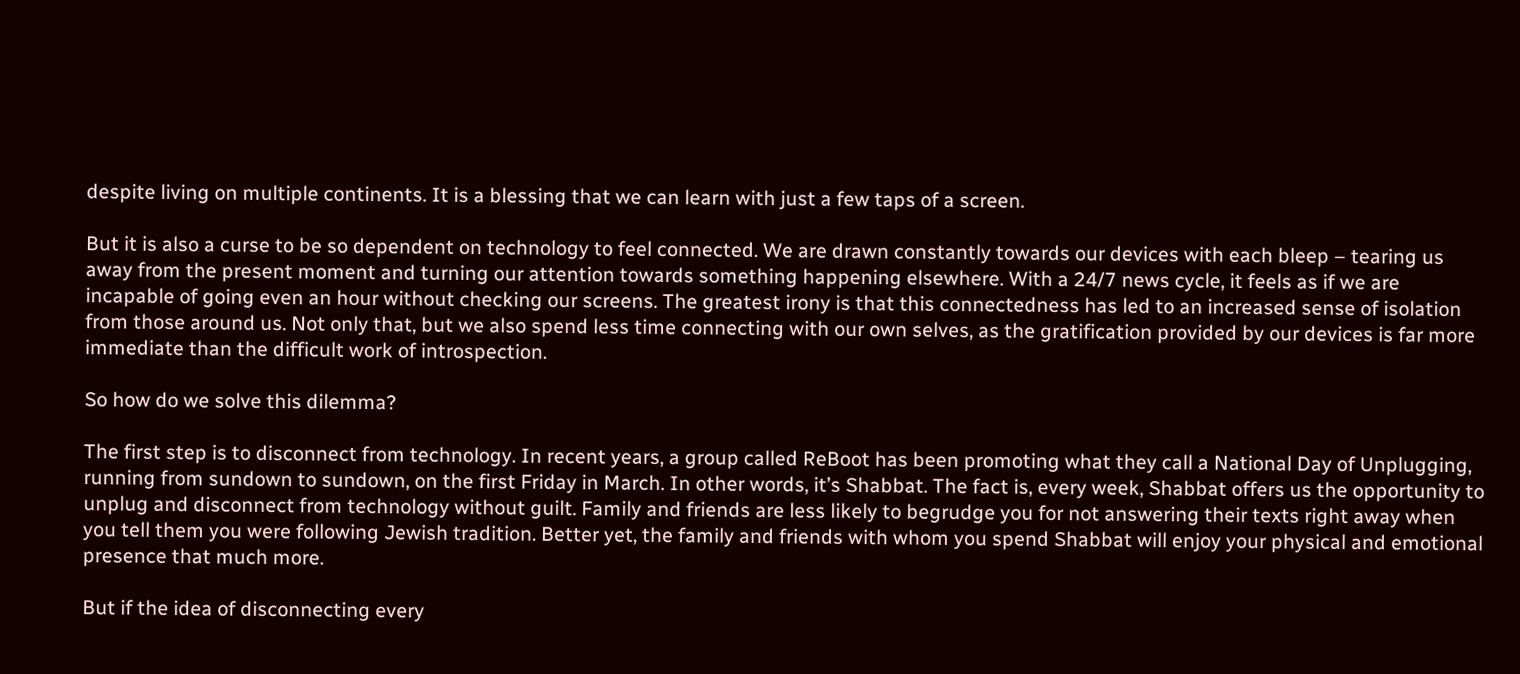despite living on multiple continents. It is a blessing that we can learn with just a few taps of a screen.

But it is also a curse to be so dependent on technology to feel connected. We are drawn constantly towards our devices with each bleep – tearing us away from the present moment and turning our attention towards something happening elsewhere. With a 24/7 news cycle, it feels as if we are incapable of going even an hour without checking our screens. The greatest irony is that this connectedness has led to an increased sense of isolation from those around us. Not only that, but we also spend less time connecting with our own selves, as the gratification provided by our devices is far more immediate than the difficult work of introspection.

So how do we solve this dilemma?

The first step is to disconnect from technology. In recent years, a group called ReBoot has been promoting what they call a National Day of Unplugging, running from sundown to sundown, on the first Friday in March. In other words, it’s Shabbat. The fact is, every week, Shabbat offers us the opportunity to unplug and disconnect from technology without guilt. Family and friends are less likely to begrudge you for not answering their texts right away when you tell them you were following Jewish tradition. Better yet, the family and friends with whom you spend Shabbat will enjoy your physical and emotional presence that much more.

But if the idea of disconnecting every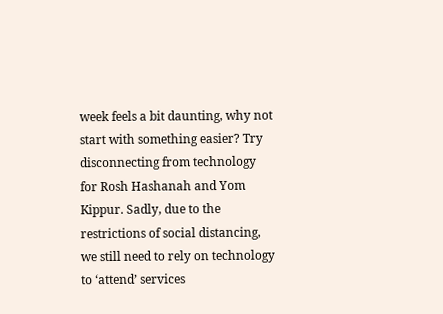week feels a bit daunting, why not start with something easier? Try disconnecting from technology for Rosh Hashanah and Yom Kippur. Sadly, due to the restrictions of social distancing, we still need to rely on technology to ‘attend’ services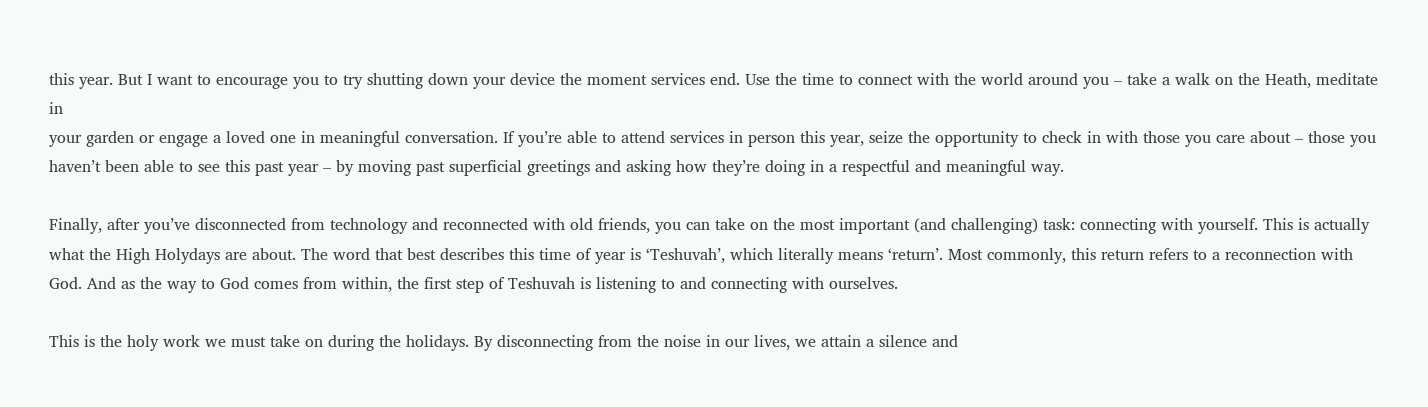this year. But I want to encourage you to try shutting down your device the moment services end. Use the time to connect with the world around you – take a walk on the Heath, meditate in
your garden or engage a loved one in meaningful conversation. If you’re able to attend services in person this year, seize the opportunity to check in with those you care about – those you haven’t been able to see this past year – by moving past superficial greetings and asking how they’re doing in a respectful and meaningful way.

Finally, after you’ve disconnected from technology and reconnected with old friends, you can take on the most important (and challenging) task: connecting with yourself. This is actually what the High Holydays are about. The word that best describes this time of year is ‘Teshuvah’, which literally means ‘return’. Most commonly, this return refers to a reconnection with God. And as the way to God comes from within, the first step of Teshuvah is listening to and connecting with ourselves.

This is the holy work we must take on during the holidays. By disconnecting from the noise in our lives, we attain a silence and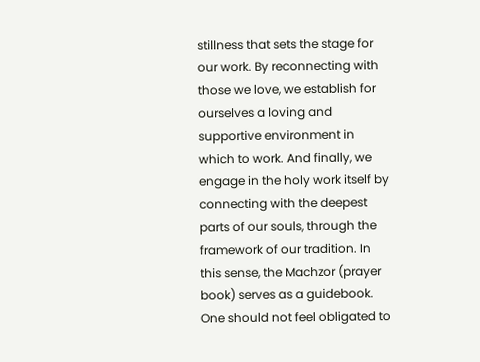stillness that sets the stage for our work. By reconnecting with those we love, we establish for ourselves a loving and supportive environment in which to work. And finally, we engage in the holy work itself by connecting with the deepest parts of our souls, through the framework of our tradition. In this sense, the Machzor (prayer book) serves as a guidebook. One should not feel obligated to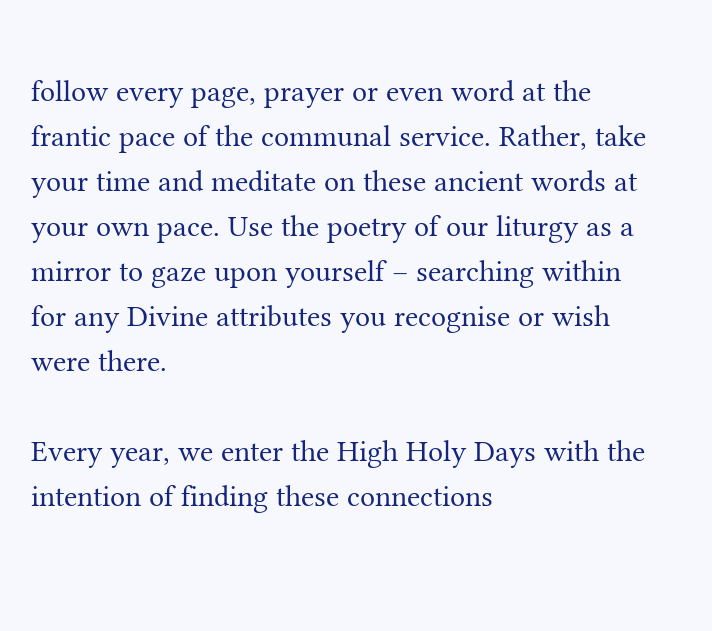follow every page, prayer or even word at the frantic pace of the communal service. Rather, take your time and meditate on these ancient words at your own pace. Use the poetry of our liturgy as a mirror to gaze upon yourself – searching within for any Divine attributes you recognise or wish were there.

Every year, we enter the High Holy Days with the intention of finding these connections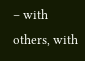– with others, with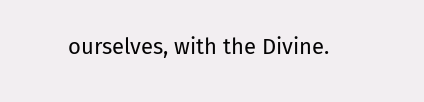ourselves, with the Divine.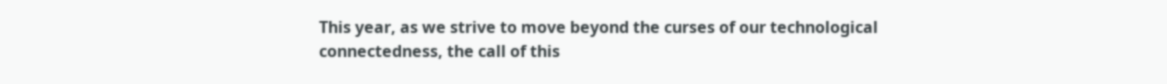This year, as we strive to move beyond the curses of our technological connectedness, the call of this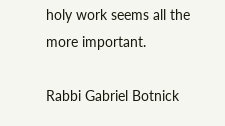holy work seems all the more important.

Rabbi Gabriel Botnick